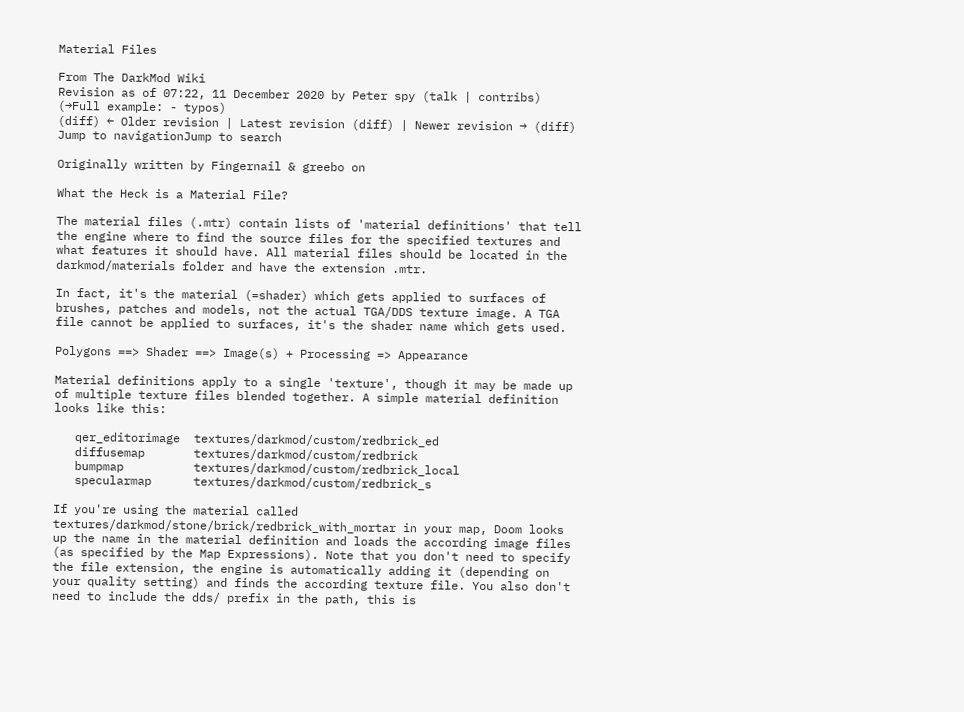Material Files

From The DarkMod Wiki
Revision as of 07:22, 11 December 2020 by Peter spy (talk | contribs) (→Full example: - typos)
(diff) ← Older revision | Latest revision (diff) | Newer revision → (diff)
Jump to navigationJump to search

Originally written by Fingernail & greebo on

What the Heck is a Material File?

The material files (.mtr) contain lists of 'material definitions' that tell the engine where to find the source files for the specified textures and what features it should have. All material files should be located in the darkmod/materials folder and have the extension .mtr.

In fact, it's the material (=shader) which gets applied to surfaces of brushes, patches and models, not the actual TGA/DDS texture image. A TGA file cannot be applied to surfaces, it's the shader name which gets used.

Polygons ==> Shader ==> Image(s) + Processing => Appearance

Material definitions apply to a single 'texture', though it may be made up of multiple texture files blended together. A simple material definition looks like this:

   qer_editorimage  textures/darkmod/custom/redbrick_ed
   diffusemap       textures/darkmod/custom/redbrick
   bumpmap          textures/darkmod/custom/redbrick_local
   specularmap      textures/darkmod/custom/redbrick_s

If you're using the material called textures/darkmod/stone/brick/redbrick_with_mortar in your map, Doom looks up the name in the material definition and loads the according image files (as specified by the Map Expressions). Note that you don't need to specify the file extension, the engine is automatically adding it (depending on your quality setting) and finds the according texture file. You also don't need to include the dds/ prefix in the path, this is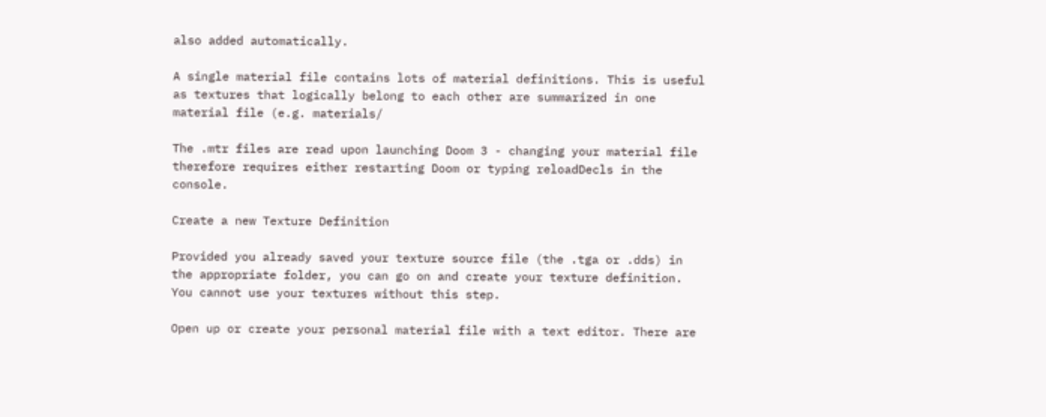also added automatically.

A single material file contains lots of material definitions. This is useful as textures that logically belong to each other are summarized in one material file (e.g. materials/

The .mtr files are read upon launching Doom 3 - changing your material file therefore requires either restarting Doom or typing reloadDecls in the console.

Create a new Texture Definition

Provided you already saved your texture source file (the .tga or .dds) in the appropriate folder, you can go on and create your texture definition. You cannot use your textures without this step.

Open up or create your personal material file with a text editor. There are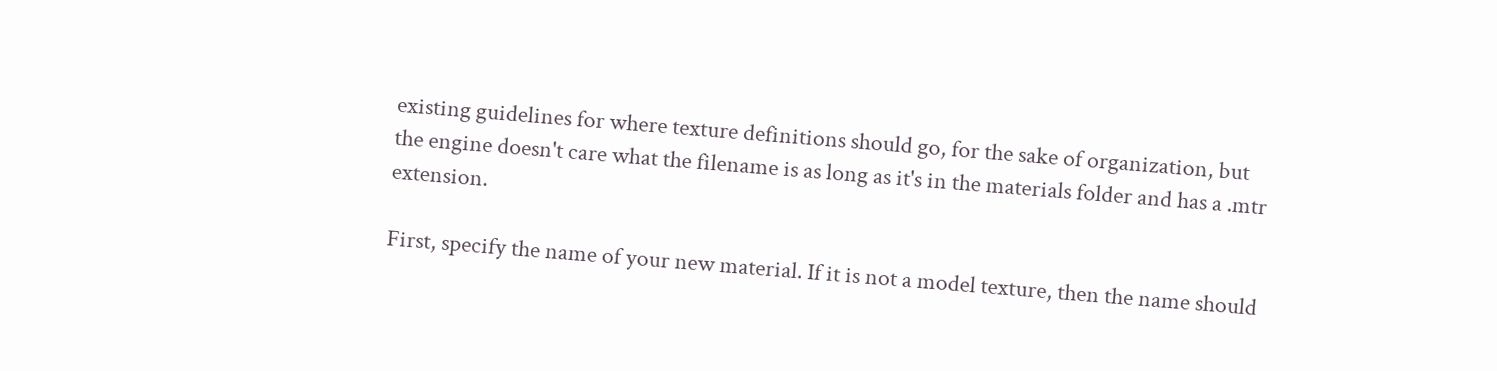existing guidelines for where texture definitions should go, for the sake of organization, but the engine doesn't care what the filename is as long as it's in the materials folder and has a .mtr extension.

First, specify the name of your new material. If it is not a model texture, then the name should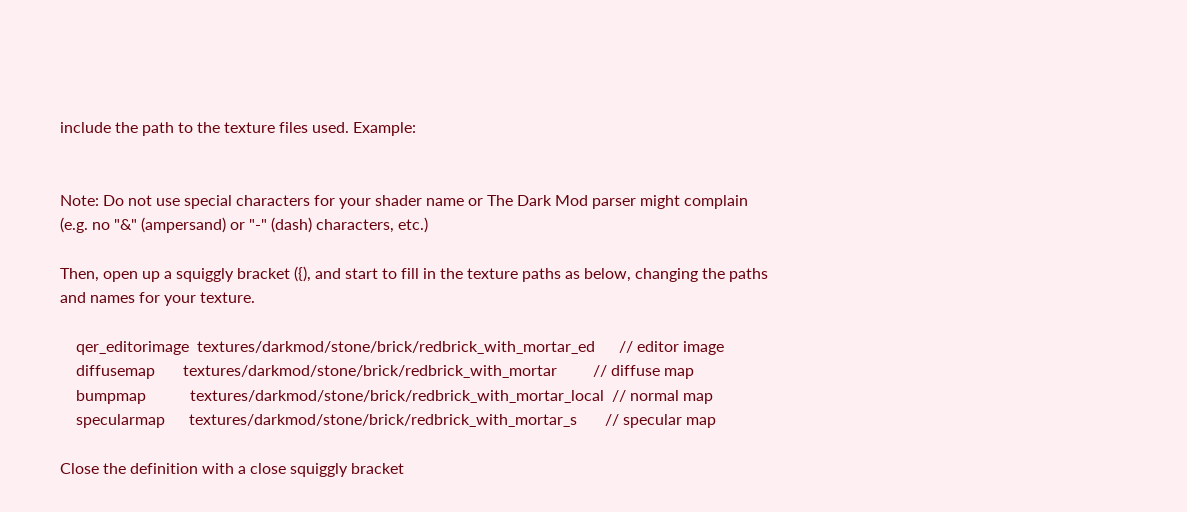include the path to the texture files used. Example:


Note: Do not use special characters for your shader name or The Dark Mod parser might complain (e.g. no "&" (ampersand) or "-" (dash) characters, etc.)

Then, open up a squiggly bracket ({), and start to fill in the texture paths as below, changing the paths and names for your texture.

    qer_editorimage  textures/darkmod/stone/brick/redbrick_with_mortar_ed      // editor image
    diffusemap       textures/darkmod/stone/brick/redbrick_with_mortar         // diffuse map
    bumpmap           textures/darkmod/stone/brick/redbrick_with_mortar_local  // normal map
    specularmap      textures/darkmod/stone/brick/redbrick_with_mortar_s       // specular map

Close the definition with a close squiggly bracket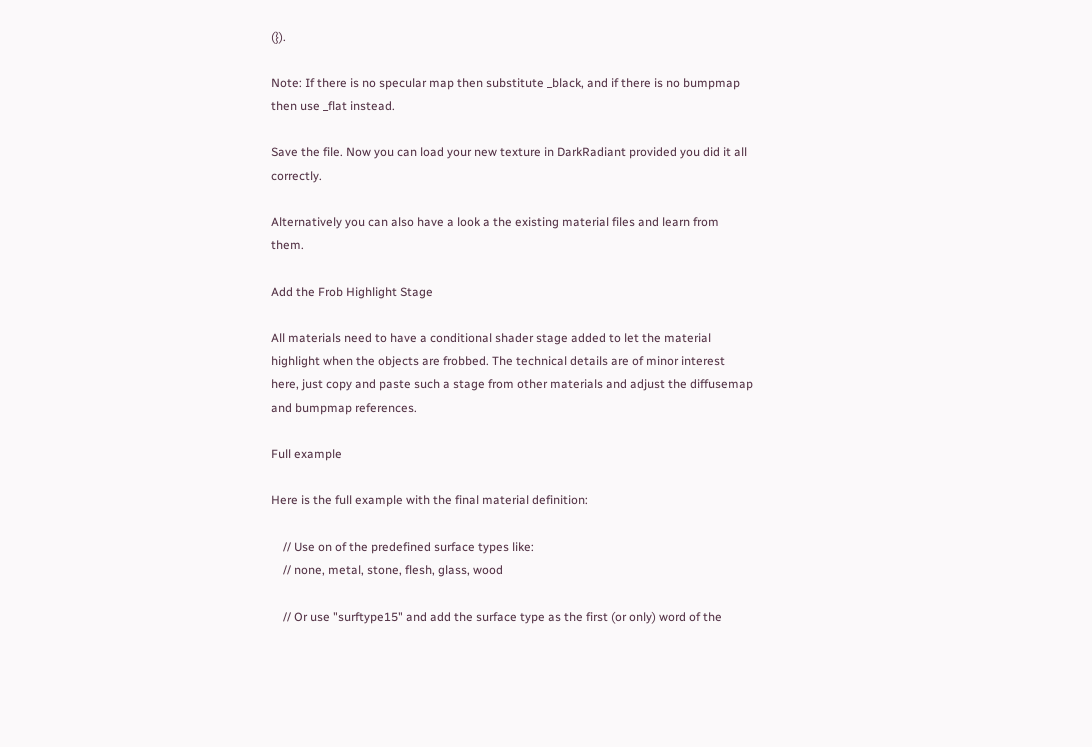(}).

Note: If there is no specular map then substitute _black, and if there is no bumpmap then use _flat instead.

Save the file. Now you can load your new texture in DarkRadiant provided you did it all correctly.

Alternatively you can also have a look a the existing material files and learn from them.

Add the Frob Highlight Stage

All materials need to have a conditional shader stage added to let the material highlight when the objects are frobbed. The technical details are of minor interest here, just copy and paste such a stage from other materials and adjust the diffusemap and bumpmap references.

Full example

Here is the full example with the final material definition:

    // Use on of the predefined surface types like:
    // none, metal, stone, flesh, glass, wood

    // Or use "surftype15" and add the surface type as the first (or only) word of the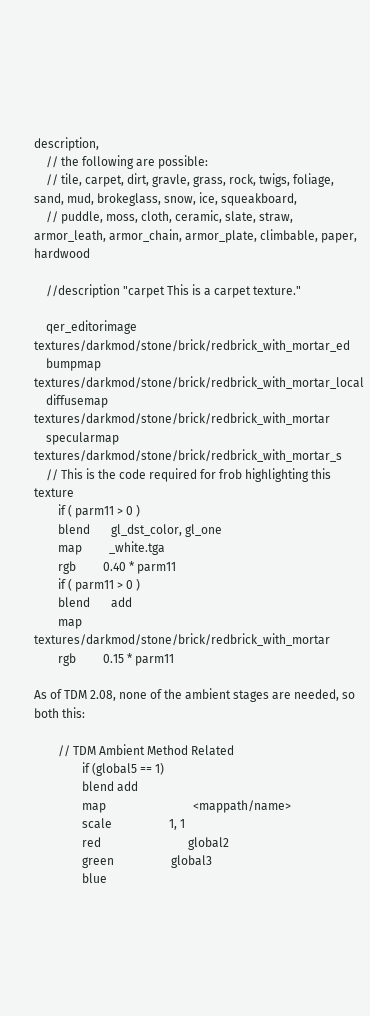description,
    // the following are possible:
    // tile, carpet, dirt, gravle, grass, rock, twigs, foliage, sand, mud, brokeglass, snow, ice, squeakboard,
    // puddle, moss, cloth, ceramic, slate, straw, armor_leath, armor_chain, armor_plate, climbable, paper, hardwood

    //description "carpet This is a carpet texture."

    qer_editorimage  textures/darkmod/stone/brick/redbrick_with_mortar_ed
    bumpmap          textures/darkmod/stone/brick/redbrick_with_mortar_local
    diffusemap       textures/darkmod/stone/brick/redbrick_with_mortar
    specularmap      textures/darkmod/stone/brick/redbrick_with_mortar_s
    // This is the code required for frob highlighting this texture
        if ( parm11 > 0 )
        blend       gl_dst_color, gl_one
        map         _white.tga
        rgb         0.40 * parm11
        if ( parm11 > 0 )
        blend       add
        map         textures/darkmod/stone/brick/redbrick_with_mortar
        rgb         0.15 * parm11

As of TDM 2.08, none of the ambient stages are needed, so both this:

        // TDM Ambient Method Related
                if (global5 == 1)
                blend add
                map                             <mappath/name>
                scale                   1, 1
                red                             global2
                green                   global3
                blue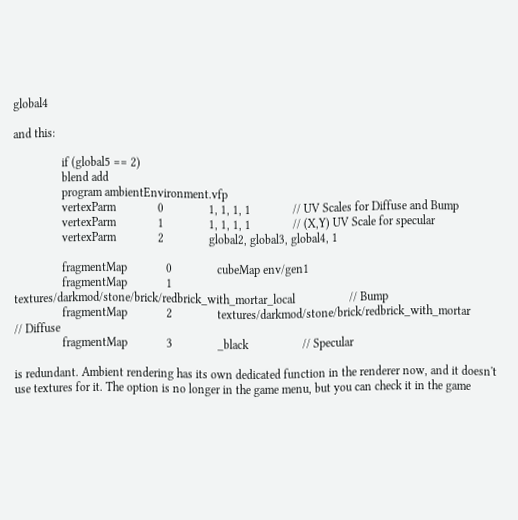global4

and this:

                if (global5 == 2)
                blend add
                program ambientEnvironment.vfp
                vertexParm              0               1, 1, 1, 1              // UV Scales for Diffuse and Bump
                vertexParm              1               1, 1, 1, 1              // (X,Y) UV Scale for specular
                vertexParm              2               global2, global3, global4, 1

                fragmentMap             0               cubeMap env/gen1
                fragmentMap             1               textures/darkmod/stone/brick/redbrick_with_mortar_local                  // Bump
                fragmentMap             2               textures/darkmod/stone/brick/redbrick_with_mortar                        // Diffuse
                fragmentMap             3               _black                  // Specular

is redundant. Ambient rendering has its own dedicated function in the renderer now, and it doesn't use textures for it. The option is no longer in the game menu, but you can check it in the game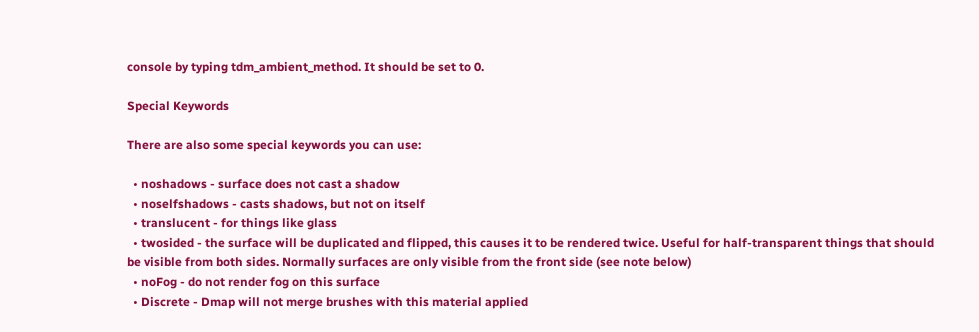console by typing tdm_ambient_method. It should be set to 0.

Special Keywords

There are also some special keywords you can use:

  • noshadows - surface does not cast a shadow
  • noselfshadows - casts shadows, but not on itself
  • translucent - for things like glass
  • twosided - the surface will be duplicated and flipped, this causes it to be rendered twice. Useful for half-transparent things that should be visible from both sides. Normally surfaces are only visible from the front side (see note below)
  • noFog - do not render fog on this surface
  • Discrete - Dmap will not merge brushes with this material applied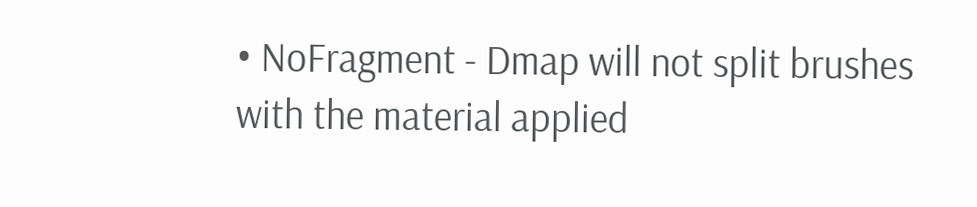• NoFragment - Dmap will not split brushes with the material applied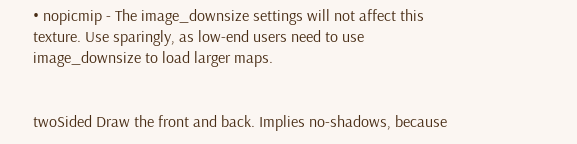• nopicmip - The image_downsize settings will not affect this texture. Use sparingly, as low-end users need to use image_downsize to load larger maps.


twoSided Draw the front and back. Implies no-shadows, because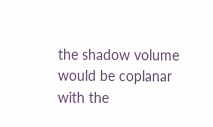the shadow volume would be coplanar with the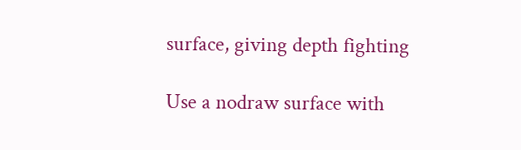surface, giving depth fighting

Use a nodraw surface with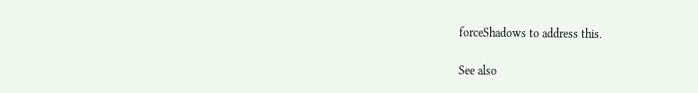forceShadows to address this.

See also